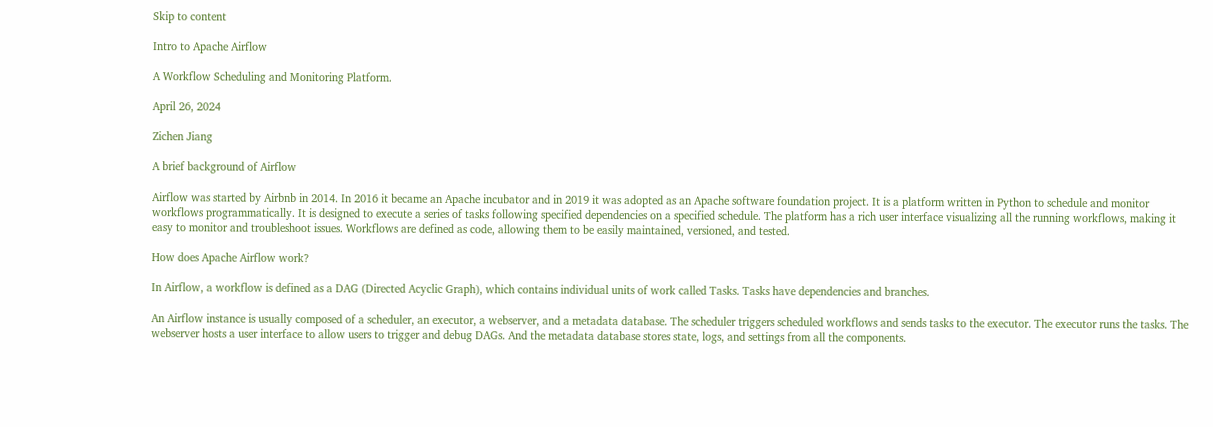Skip to content

Intro to Apache Airflow

A Workflow Scheduling and Monitoring Platform.

April 26, 2024

Zichen Jiang

A brief background of Airflow

Airflow was started by Airbnb in 2014. In 2016 it became an Apache incubator and in 2019 it was adopted as an Apache software foundation project. It is a platform written in Python to schedule and monitor workflows programmatically. It is designed to execute a series of tasks following specified dependencies on a specified schedule. The platform has a rich user interface visualizing all the running workflows, making it easy to monitor and troubleshoot issues. Workflows are defined as code, allowing them to be easily maintained, versioned, and tested.

How does Apache Airflow work?

In Airflow, a workflow is defined as a DAG (Directed Acyclic Graph), which contains individual units of work called Tasks. Tasks have dependencies and branches.

An Airflow instance is usually composed of a scheduler, an executor, a webserver, and a metadata database. The scheduler triggers scheduled workflows and sends tasks to the executor. The executor runs the tasks. The webserver hosts a user interface to allow users to trigger and debug DAGs. And the metadata database stores state, logs, and settings from all the components.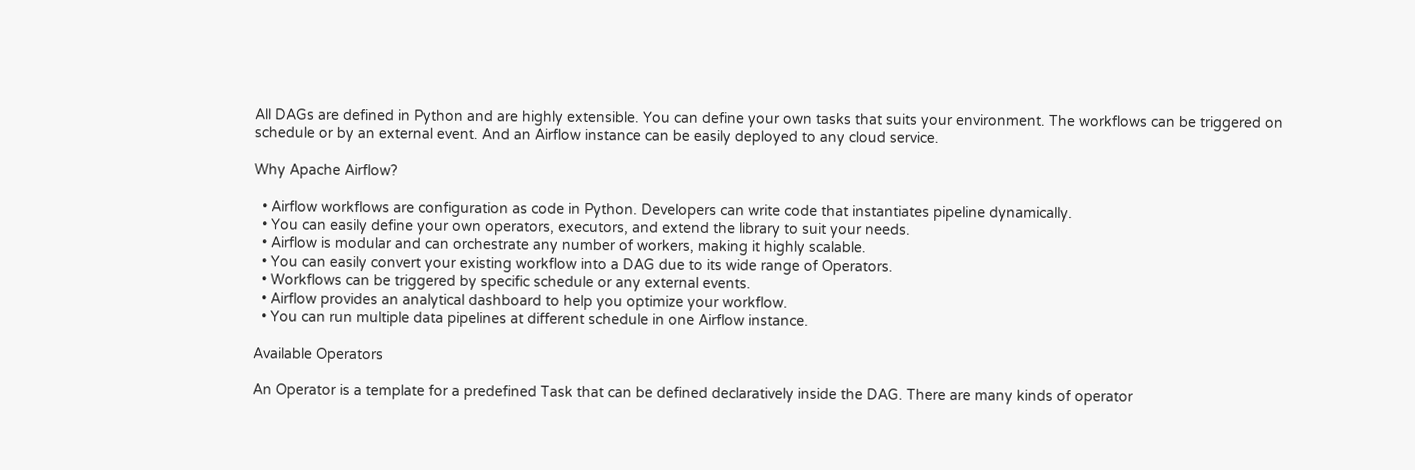All DAGs are defined in Python and are highly extensible. You can define your own tasks that suits your environment. The workflows can be triggered on schedule or by an external event. And an Airflow instance can be easily deployed to any cloud service.

Why Apache Airflow?

  • Airflow workflows are configuration as code in Python. Developers can write code that instantiates pipeline dynamically.
  • You can easily define your own operators, executors, and extend the library to suit your needs.
  • Airflow is modular and can orchestrate any number of workers, making it highly scalable.
  • You can easily convert your existing workflow into a DAG due to its wide range of Operators.
  • Workflows can be triggered by specific schedule or any external events.
  • Airflow provides an analytical dashboard to help you optimize your workflow.
  • You can run multiple data pipelines at different schedule in one Airflow instance.

Available Operators

An Operator is a template for a predefined Task that can be defined declaratively inside the DAG. There are many kinds of operator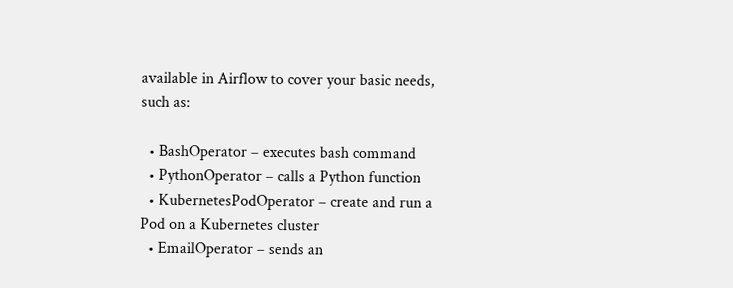available in Airflow to cover your basic needs, such as:

  • BashOperator – executes bash command
  • PythonOperator – calls a Python function
  • KubernetesPodOperator – create and run a Pod on a Kubernetes cluster
  • EmailOperator – sends an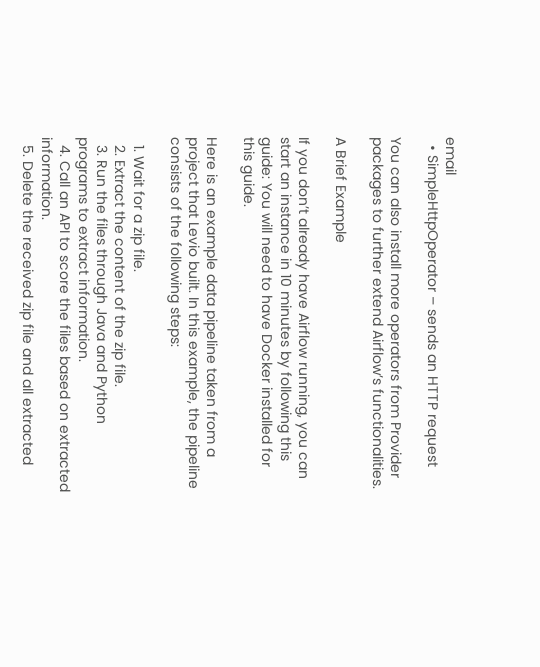email
  • SimpleHttpOperator – sends an HTTP request

You can also install more operators from Provider packages to further extend Airflow’s functionalities.

A Brief Example

If you don’t already have Airflow running, you can start an instance in 10 minutes by following this guide: You will need to have Docker installed for this guide.

Here is an example data pipeline taken from a project that Levio built. In this example, the pipeline consists of the following steps:

  1. Wait for a zip file.
  2. Extract the content of the zip file.
  3. Run the files through Java and Python programs to extract information.
  4. Call an API to score the files based on extracted information.
  5. Delete the received zip file and all extracted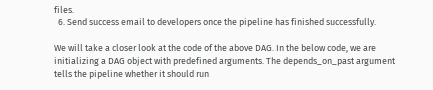files.
  6. Send success email to developers once the pipeline has finished successfully.

We will take a closer look at the code of the above DAG. In the below code, we are initializing a DAG object with predefined arguments. The depends_on_past argument tells the pipeline whether it should run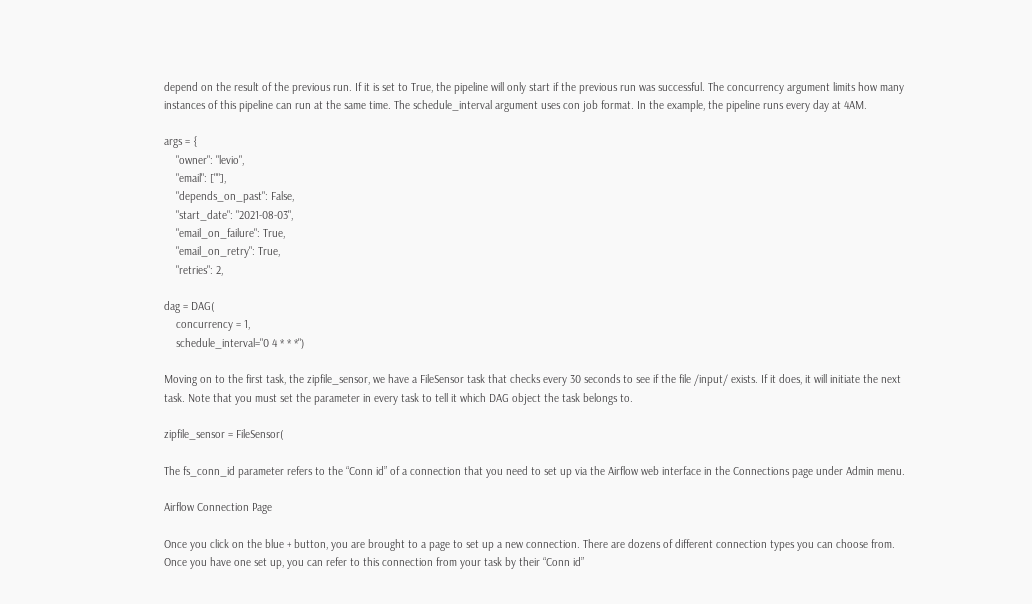depend on the result of the previous run. If it is set to True, the pipeline will only start if the previous run was successful. The concurrency argument limits how many instances of this pipeline can run at the same time. The schedule_interval argument uses con job format. In the example, the pipeline runs every day at 4AM.

args = {
    "owner": "levio",
    "email": [""],
    "depends_on_past": False,
    "start_date": "2021-08-03",
    "email_on_failure": True,
    "email_on_retry": True,
    "retries": 2,

dag = DAG(
    concurrency = 1,
    schedule_interval="0 4 * * *")

Moving on to the first task, the zipfile_sensor, we have a FileSensor task that checks every 30 seconds to see if the file /input/ exists. If it does, it will initiate the next task. Note that you must set the parameter in every task to tell it which DAG object the task belongs to.

zipfile_sensor = FileSensor(

The fs_conn_id parameter refers to the “Conn id” of a connection that you need to set up via the Airflow web interface in the Connections page under Admin menu.

Airflow Connection Page

Once you click on the blue + button, you are brought to a page to set up a new connection. There are dozens of different connection types you can choose from. Once you have one set up, you can refer to this connection from your task by their “Conn id”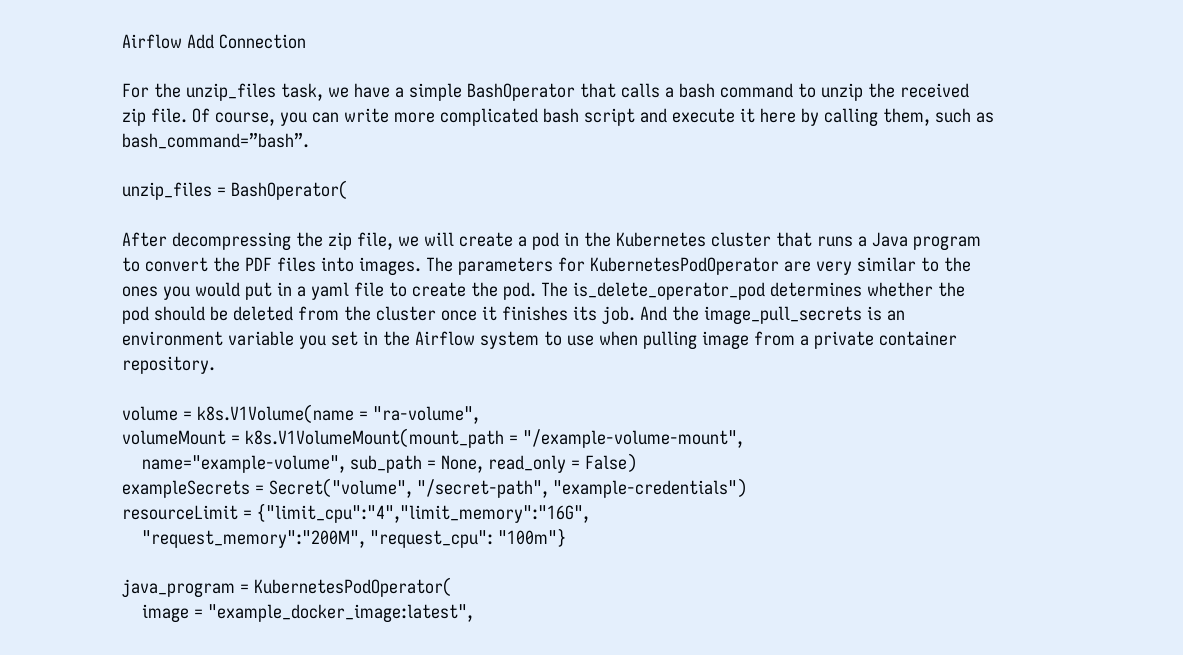Airflow Add Connection

For the unzip_files task, we have a simple BashOperator that calls a bash command to unzip the received zip file. Of course, you can write more complicated bash script and execute it here by calling them, such as bash_command=”bash”.

unzip_files = BashOperator(

After decompressing the zip file, we will create a pod in the Kubernetes cluster that runs a Java program to convert the PDF files into images. The parameters for KubernetesPodOperator are very similar to the ones you would put in a yaml file to create the pod. The is_delete_operator_pod determines whether the pod should be deleted from the cluster once it finishes its job. And the image_pull_secrets is an environment variable you set in the Airflow system to use when pulling image from a private container repository.

volume = k8s.V1Volume(name = "ra-volume",
volumeMount = k8s.V1VolumeMount(mount_path = "/example-volume-mount",
    name="example-volume", sub_path = None, read_only = False)
exampleSecrets = Secret("volume", "/secret-path", "example-credentials")
resourceLimit = {"limit_cpu":"4","limit_memory":"16G",
    "request_memory":"200M", "request_cpu": "100m"}

java_program = KubernetesPodOperator(
    image = "example_docker_image:latest",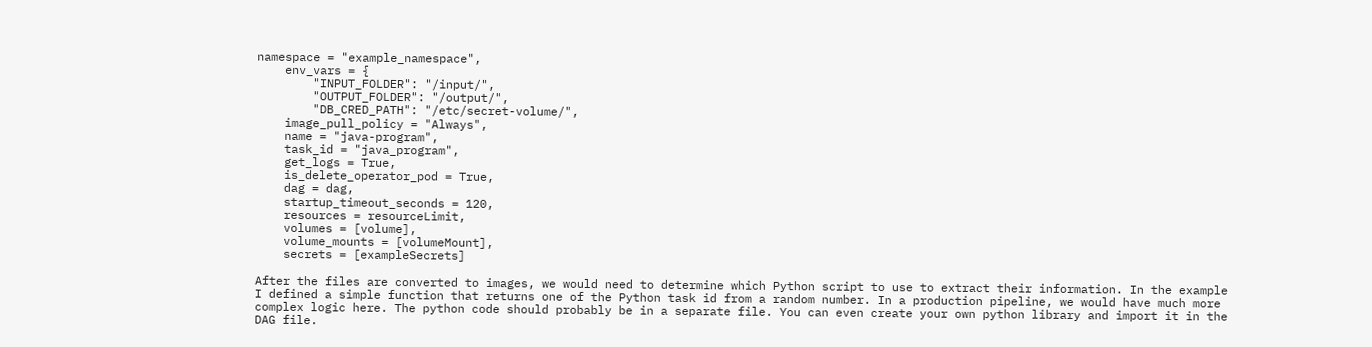namespace = "example_namespace",
    env_vars = {
        "INPUT_FOLDER": "/input/",
        "OUTPUT_FOLDER": "/output/",
        "DB_CRED_PATH": "/etc/secret-volume/",
    image_pull_policy = "Always",
    name = "java-program",
    task_id = "java_program",
    get_logs = True,
    is_delete_operator_pod = True,
    dag = dag,
    startup_timeout_seconds = 120,
    resources = resourceLimit,
    volumes = [volume],
    volume_mounts = [volumeMount],
    secrets = [exampleSecrets]

After the files are converted to images, we would need to determine which Python script to use to extract their information. In the example I defined a simple function that returns one of the Python task id from a random number. In a production pipeline, we would have much more complex logic here. The python code should probably be in a separate file. You can even create your own python library and import it in the DAG file.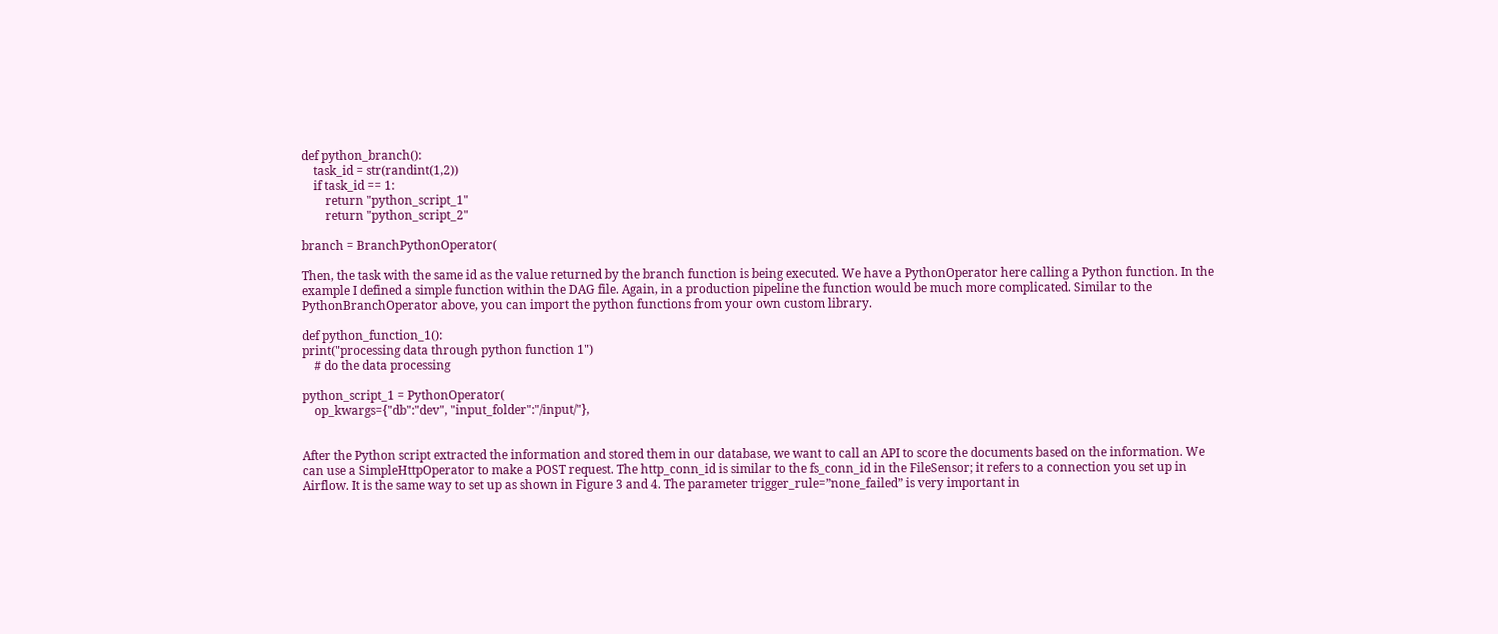def python_branch():
    task_id = str(randint(1,2))
    if task_id == 1:
        return "python_script_1"
        return "python_script_2"

branch = BranchPythonOperator(

Then, the task with the same id as the value returned by the branch function is being executed. We have a PythonOperator here calling a Python function. In the example I defined a simple function within the DAG file. Again, in a production pipeline the function would be much more complicated. Similar to the PythonBranchOperator above, you can import the python functions from your own custom library.

def python_function_1():
print("processing data through python function 1")
    # do the data processing

python_script_1 = PythonOperator(
    op_kwargs={"db":"dev", "input_folder":"/input/"},


After the Python script extracted the information and stored them in our database, we want to call an API to score the documents based on the information. We can use a SimpleHttpOperator to make a POST request. The http_conn_id is similar to the fs_conn_id in the FileSensor; it refers to a connection you set up in Airflow. It is the same way to set up as shown in Figure 3 and 4. The parameter trigger_rule=”none_failed” is very important in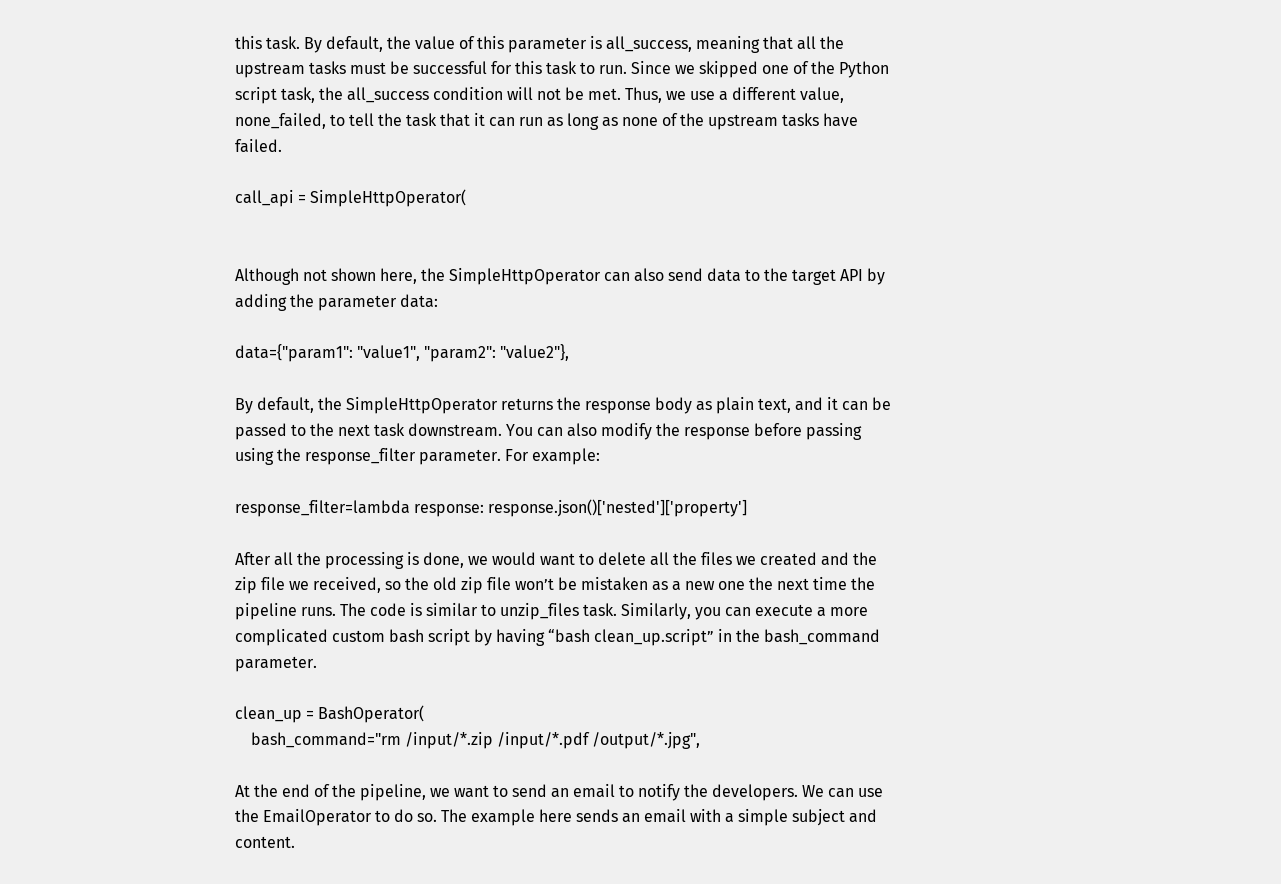this task. By default, the value of this parameter is all_success, meaning that all the upstream tasks must be successful for this task to run. Since we skipped one of the Python script task, the all_success condition will not be met. Thus, we use a different value, none_failed, to tell the task that it can run as long as none of the upstream tasks have failed.

call_api = SimpleHttpOperator(


Although not shown here, the SimpleHttpOperator can also send data to the target API by adding the parameter data:

data={"param1": "value1", "param2": "value2"},

By default, the SimpleHttpOperator returns the response body as plain text, and it can be passed to the next task downstream. You can also modify the response before passing using the response_filter parameter. For example:

response_filter=lambda response: response.json()['nested']['property']

After all the processing is done, we would want to delete all the files we created and the zip file we received, so the old zip file won’t be mistaken as a new one the next time the pipeline runs. The code is similar to unzip_files task. Similarly, you can execute a more complicated custom bash script by having “bash clean_up.script” in the bash_command parameter.

clean_up = BashOperator(
    bash_command="rm /input/*.zip /input/*.pdf /output/*.jpg",

At the end of the pipeline, we want to send an email to notify the developers. We can use the EmailOperator to do so. The example here sends an email with a simple subject and content.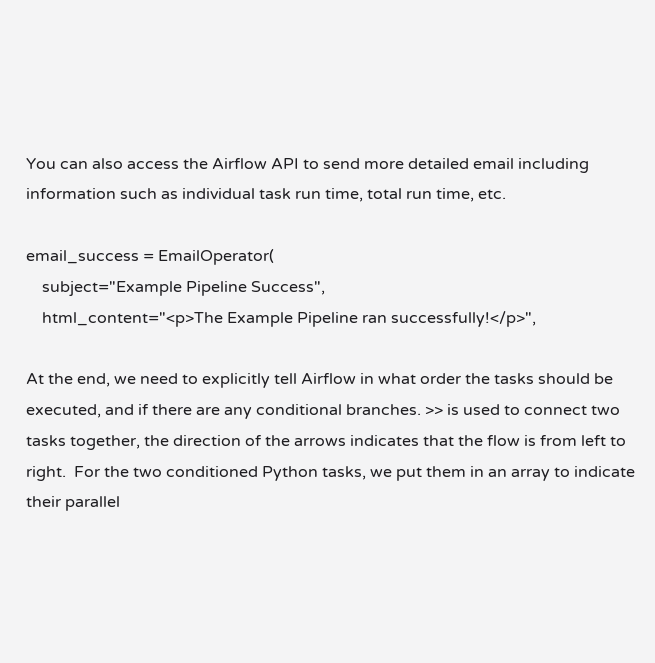You can also access the Airflow API to send more detailed email including information such as individual task run time, total run time, etc.

email_success = EmailOperator(
    subject="Example Pipeline Success",
    html_content="<p>The Example Pipeline ran successfully!</p>",

At the end, we need to explicitly tell Airflow in what order the tasks should be executed, and if there are any conditional branches. >> is used to connect two tasks together, the direction of the arrows indicates that the flow is from left to right.  For the two conditioned Python tasks, we put them in an array to indicate their parallel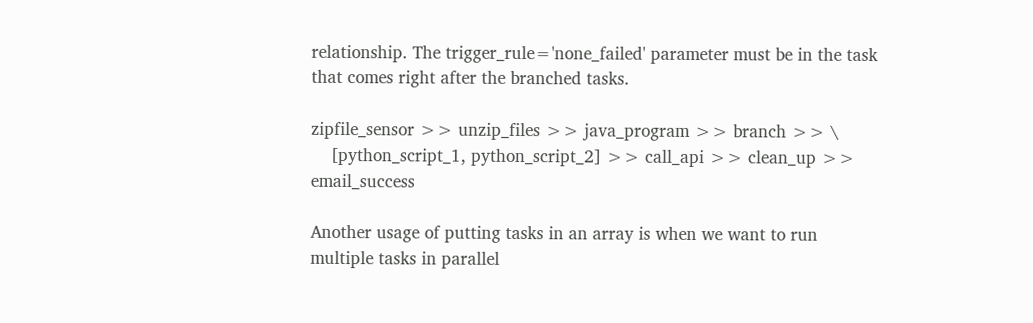relationship. The trigger_rule='none_failed' parameter must be in the task that comes right after the branched tasks.

zipfile_sensor >> unzip_files >> java_program >> branch >> \
    [python_script_1, python_script_2] >> call_api >> clean_up >> email_success

Another usage of putting tasks in an array is when we want to run multiple tasks in parallel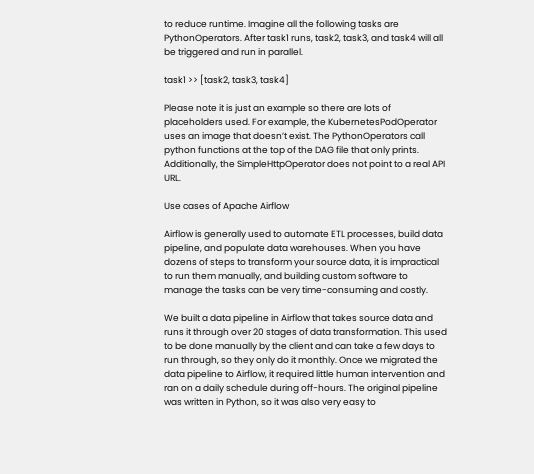to reduce runtime. Imagine all the following tasks are PythonOperators. After task1 runs, task2, task3, and task4 will all be triggered and run in parallel.

task1 >> [task2, task3, task4]

Please note it is just an example so there are lots of placeholders used. For example, the KubernetesPodOperator uses an image that doesn’t exist. The PythonOperators call python functions at the top of the DAG file that only prints. Additionally, the SimpleHttpOperator does not point to a real API URL.

Use cases of Apache Airflow

Airflow is generally used to automate ETL processes, build data pipeline, and populate data warehouses. When you have dozens of steps to transform your source data, it is impractical to run them manually, and building custom software to manage the tasks can be very time-consuming and costly.

We built a data pipeline in Airflow that takes source data and runs it through over 20 stages of data transformation. This used to be done manually by the client and can take a few days to run through, so they only do it monthly. Once we migrated the data pipeline to Airflow, it required little human intervention and ran on a daily schedule during off-hours. The original pipeline was written in Python, so it was also very easy to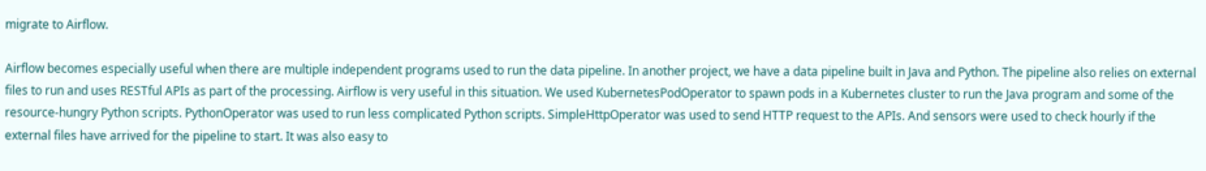migrate to Airflow.

Airflow becomes especially useful when there are multiple independent programs used to run the data pipeline. In another project, we have a data pipeline built in Java and Python. The pipeline also relies on external files to run and uses RESTful APIs as part of the processing. Airflow is very useful in this situation. We used KubernetesPodOperator to spawn pods in a Kubernetes cluster to run the Java program and some of the resource-hungry Python scripts. PythonOperator was used to run less complicated Python scripts. SimpleHttpOperator was used to send HTTP request to the APIs. And sensors were used to check hourly if the external files have arrived for the pipeline to start. It was also easy to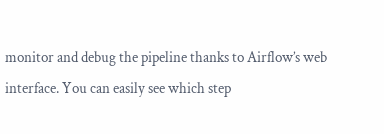monitor and debug the pipeline thanks to Airflow’s web interface. You can easily see which step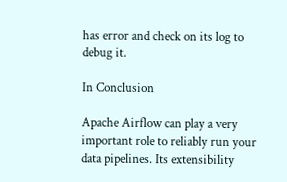has error and check on its log to debug it.

In Conclusion

Apache Airflow can play a very important role to reliably run your data pipelines. Its extensibility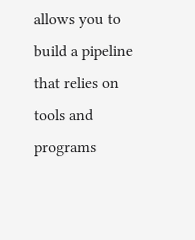allows you to build a pipeline that relies on tools and programs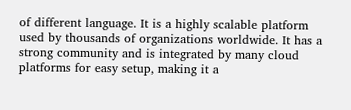of different language. It is a highly scalable platform used by thousands of organizations worldwide. It has a strong community and is integrated by many cloud platforms for easy setup, making it a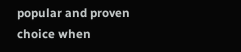popular and proven choice when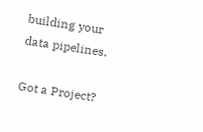building your data pipelines.

Got a Project?